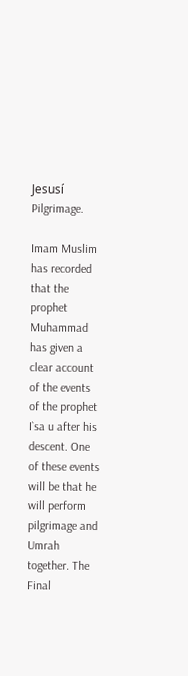Jesusí Pilgrimage.

Imam Muslim has recorded that the prophet Muhammad  has given a clear account of the events of the prophet I`sa u after his descent. One of these events will be that he will perform pilgrimage and Umrah together. The Final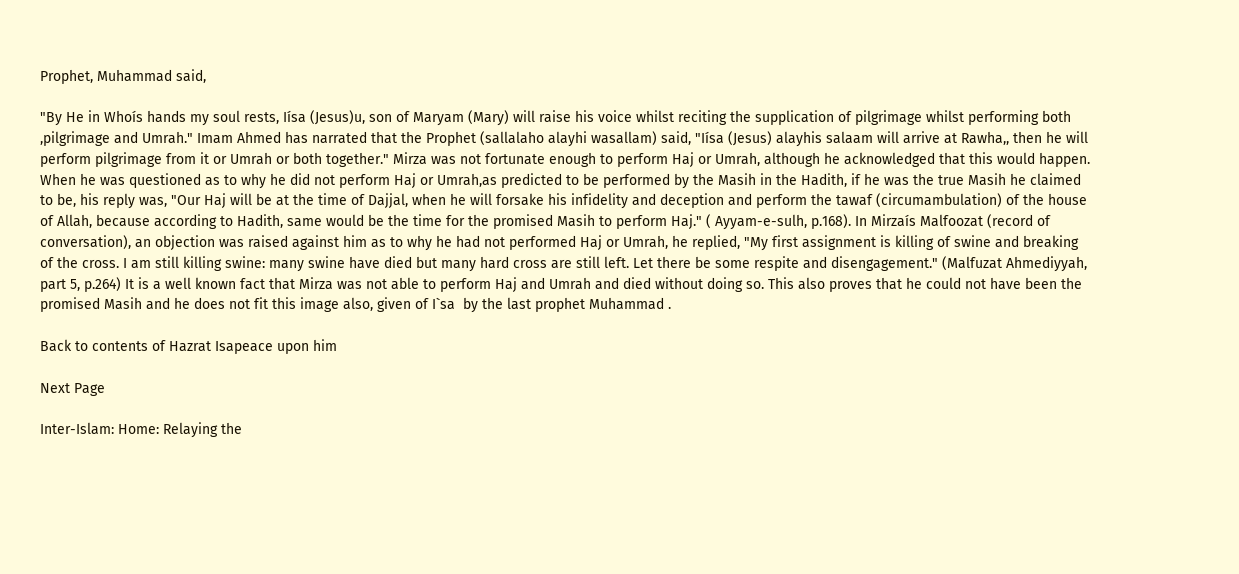Prophet, Muhammad said,

"By He in Whoís hands my soul rests, Iísa (Jesus)u, son of Maryam (Mary) will raise his voice whilst reciting the supplication of pilgrimage whilst performing both ,pilgrimage and Umrah." Imam Ahmed has narrated that the Prophet (sallalaho alayhi wasallam) said, "Iísa (Jesus) alayhis salaam will arrive at Rawha,, then he will perform pilgrimage from it or Umrah or both together." Mirza was not fortunate enough to perform Haj or Umrah, although he acknowledged that this would happen. When he was questioned as to why he did not perform Haj or Umrah,as predicted to be performed by the Masih in the Hadith, if he was the true Masih he claimed to be, his reply was, "Our Haj will be at the time of Dajjal, when he will forsake his infidelity and deception and perform the tawaf (circumambulation) of the house of Allah, because according to Hadith, same would be the time for the promised Masih to perform Haj." ( Ayyam-e-sulh, p.168). In Mirzaís Malfoozat (record of conversation), an objection was raised against him as to why he had not performed Haj or Umrah, he replied, "My first assignment is killing of swine and breaking of the cross. I am still killing swine: many swine have died but many hard cross are still left. Let there be some respite and disengagement." (Malfuzat Ahmediyyah, part 5, p.264) It is a well known fact that Mirza was not able to perform Haj and Umrah and died without doing so. This also proves that he could not have been the promised Masih and he does not fit this image also, given of I`sa  by the last prophet Muhammad .

Back to contents of Hazrat Isapeace upon him

Next Page

Inter-Islam: Home: Relaying the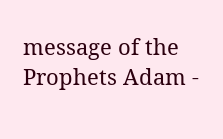message of the Prophets Adam -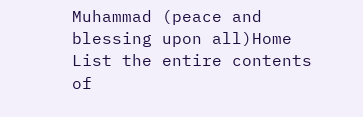Muhammad (peace and blessing upon all)Home
List the entire contents of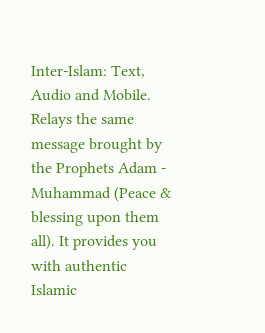Inter-Islam: Text,  Audio and Mobile. Relays the same message brought by the Prophets Adam - Muhammad (Peace & blessing upon them all). It provides you with authentic Islamic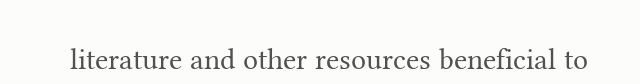literature and other resources beneficial to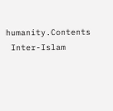humanity.Contents
 Inter-Islam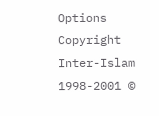Options
Copyright Inter-Islam 1998-2001 ©